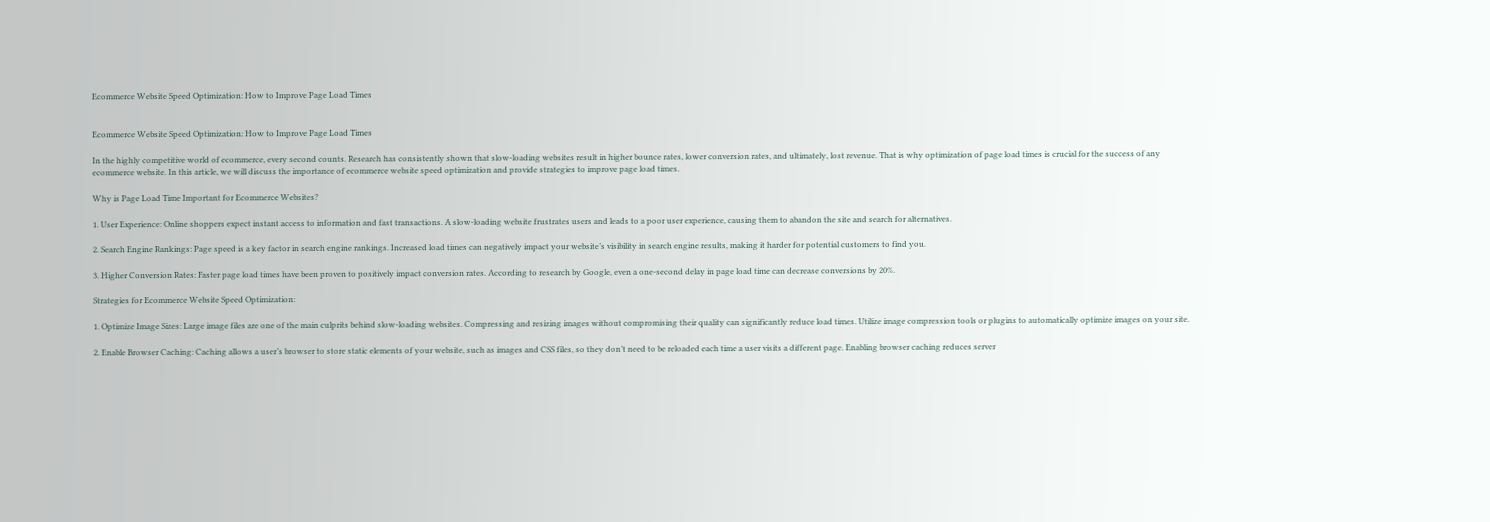Ecommerce Website Speed Optimization: How to Improve Page Load Times


Ecommerce Website Speed Optimization: How to Improve Page Load Times

In the highly competitive world of ecommerce, every second counts. Research has consistently shown that slow-loading websites result in higher bounce rates, lower conversion rates, and ultimately, lost revenue. That is why optimization of page load times is crucial for the success of any ecommerce website. In this article, we will discuss the importance of ecommerce website speed optimization and provide strategies to improve page load times.

Why is Page Load Time Important for Ecommerce Websites?

1. User Experience: Online shoppers expect instant access to information and fast transactions. A slow-loading website frustrates users and leads to a poor user experience, causing them to abandon the site and search for alternatives.

2. Search Engine Rankings: Page speed is a key factor in search engine rankings. Increased load times can negatively impact your website’s visibility in search engine results, making it harder for potential customers to find you.

3. Higher Conversion Rates: Faster page load times have been proven to positively impact conversion rates. According to research by Google, even a one-second delay in page load time can decrease conversions by 20%.

Strategies for Ecommerce Website Speed Optimization:

1. Optimize Image Sizes: Large image files are one of the main culprits behind slow-loading websites. Compressing and resizing images without compromising their quality can significantly reduce load times. Utilize image compression tools or plugins to automatically optimize images on your site.

2. Enable Browser Caching: Caching allows a user’s browser to store static elements of your website, such as images and CSS files, so they don’t need to be reloaded each time a user visits a different page. Enabling browser caching reduces server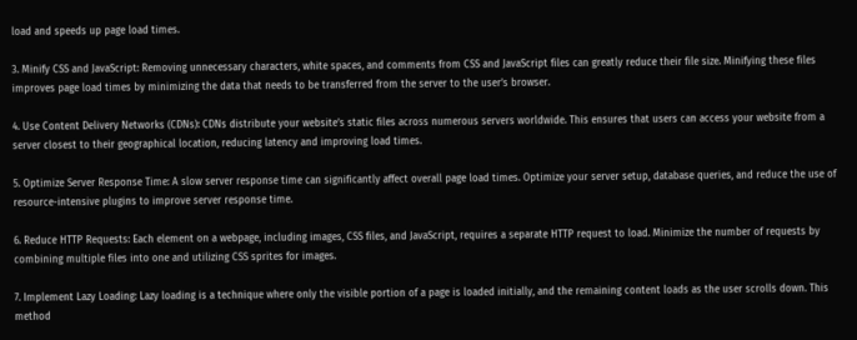load and speeds up page load times.

3. Minify CSS and JavaScript: Removing unnecessary characters, white spaces, and comments from CSS and JavaScript files can greatly reduce their file size. Minifying these files improves page load times by minimizing the data that needs to be transferred from the server to the user’s browser.

4. Use Content Delivery Networks (CDNs): CDNs distribute your website’s static files across numerous servers worldwide. This ensures that users can access your website from a server closest to their geographical location, reducing latency and improving load times.

5. Optimize Server Response Time: A slow server response time can significantly affect overall page load times. Optimize your server setup, database queries, and reduce the use of resource-intensive plugins to improve server response time.

6. Reduce HTTP Requests: Each element on a webpage, including images, CSS files, and JavaScript, requires a separate HTTP request to load. Minimize the number of requests by combining multiple files into one and utilizing CSS sprites for images.

7. Implement Lazy Loading: Lazy loading is a technique where only the visible portion of a page is loaded initially, and the remaining content loads as the user scrolls down. This method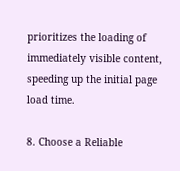prioritizes the loading of immediately visible content, speeding up the initial page load time.

8. Choose a Reliable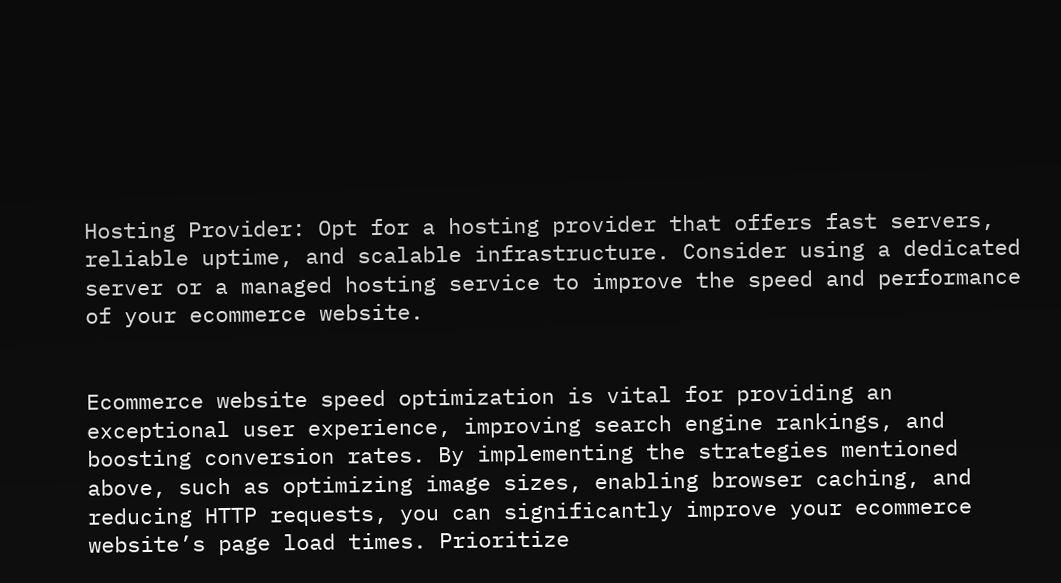Hosting Provider: Opt for a hosting provider that offers fast servers, reliable uptime, and scalable infrastructure. Consider using a dedicated server or a managed hosting service to improve the speed and performance of your ecommerce website.


Ecommerce website speed optimization is vital for providing an exceptional user experience, improving search engine rankings, and boosting conversion rates. By implementing the strategies mentioned above, such as optimizing image sizes, enabling browser caching, and reducing HTTP requests, you can significantly improve your ecommerce website’s page load times. Prioritize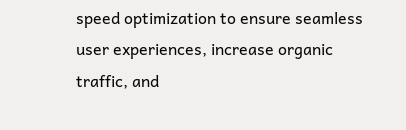speed optimization to ensure seamless user experiences, increase organic traffic, and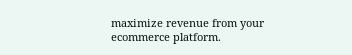maximize revenue from your ecommerce platform.